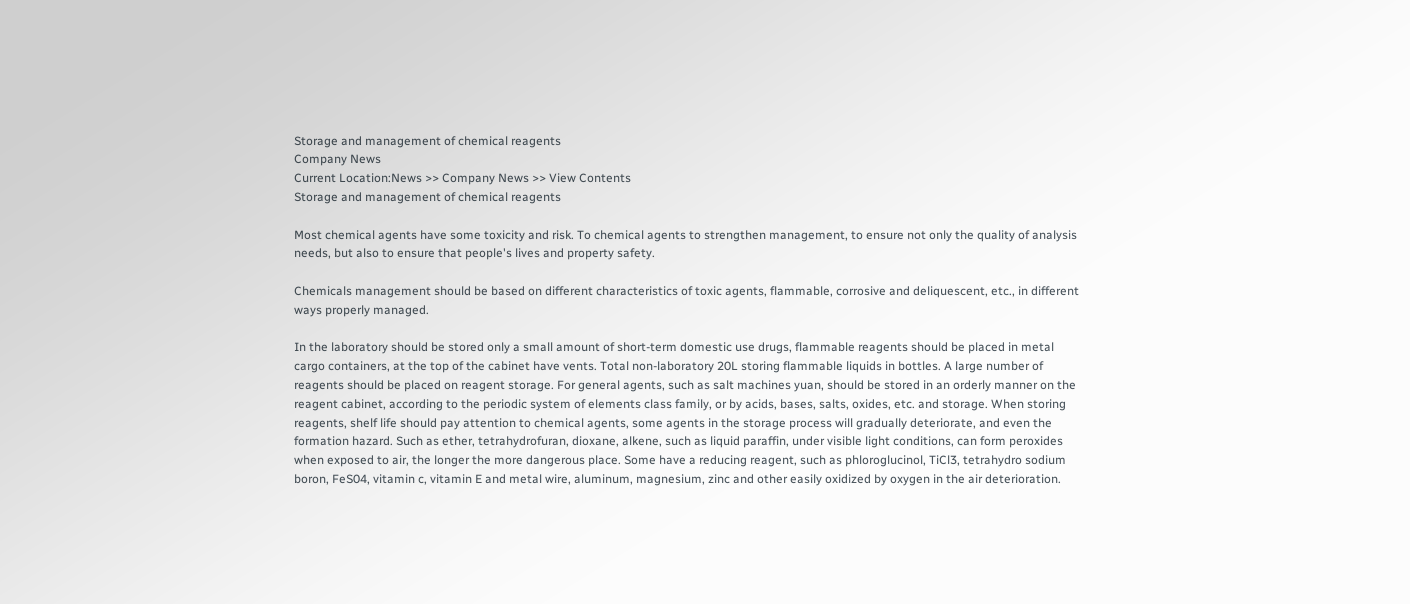Storage and management of chemical reagents
Company News
Current Location:News >> Company News >> View Contents
Storage and management of chemical reagents

Most chemical agents have some toxicity and risk. To chemical agents to strengthen management, to ensure not only the quality of analysis needs, but also to ensure that people's lives and property safety.

Chemicals management should be based on different characteristics of toxic agents, flammable, corrosive and deliquescent, etc., in different ways properly managed.

In the laboratory should be stored only a small amount of short-term domestic use drugs, flammable reagents should be placed in metal cargo containers, at the top of the cabinet have vents. Total non-laboratory 20L storing flammable liquids in bottles. A large number of reagents should be placed on reagent storage. For general agents, such as salt machines yuan, should be stored in an orderly manner on the reagent cabinet, according to the periodic system of elements class family, or by acids, bases, salts, oxides, etc. and storage. When storing reagents, shelf life should pay attention to chemical agents, some agents in the storage process will gradually deteriorate, and even the formation hazard. Such as ether, tetrahydrofuran, dioxane, alkene, such as liquid paraffin, under visible light conditions, can form peroxides when exposed to air, the longer the more dangerous place. Some have a reducing reagent, such as phloroglucinol, TiCl3, tetrahydro sodium boron, FeS04, vitamin c, vitamin E and metal wire, aluminum, magnesium, zinc and other easily oxidized by oxygen in the air deterioration.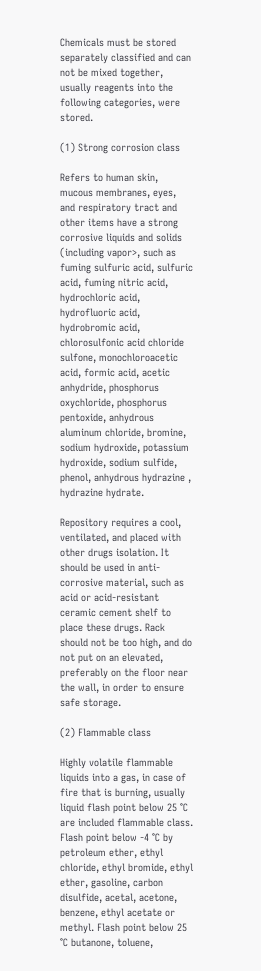Chemicals must be stored separately classified and can not be mixed together, usually reagents into the following categories, were stored.

(1) Strong corrosion class

Refers to human skin, mucous membranes, eyes, and respiratory tract and other items have a strong corrosive liquids and solids (including vapor>, such as fuming sulfuric acid, sulfuric acid, fuming nitric acid, hydrochloric acid, hydrofluoric acid, hydrobromic acid, chlorosulfonic acid chloride sulfone, monochloroacetic acid, formic acid, acetic anhydride, phosphorus oxychloride, phosphorus pentoxide, anhydrous aluminum chloride, bromine, sodium hydroxide, potassium hydroxide, sodium sulfide, phenol, anhydrous hydrazine , hydrazine hydrate.

Repository requires a cool, ventilated, and placed with other drugs isolation. It should be used in anti-corrosive material, such as acid or acid-resistant ceramic cement shelf to place these drugs. Rack should not be too high, and do not put on an elevated, preferably on the floor near the wall, in order to ensure safe storage.

(2) Flammable class

Highly volatile flammable liquids into a gas, in case of fire that is burning, usually liquid flash point below 25 ℃ are included flammable class. Flash point below -4 ℃ by petroleum ether, ethyl chloride, ethyl bromide, ethyl ether, gasoline, carbon disulfide, acetal, acetone, benzene, ethyl acetate or methyl. Flash point below 25 ℃ butanone, toluene,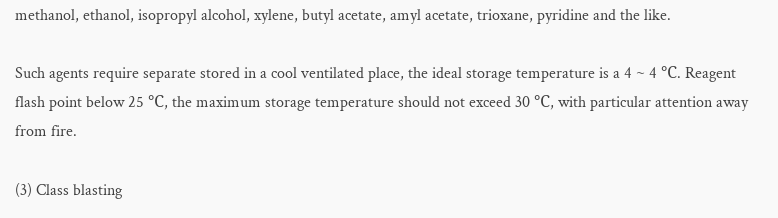methanol, ethanol, isopropyl alcohol, xylene, butyl acetate, amyl acetate, trioxane, pyridine and the like.

Such agents require separate stored in a cool ventilated place, the ideal storage temperature is a 4 ~ 4 ℃. Reagent flash point below 25 ℃, the maximum storage temperature should not exceed 30 ℃, with particular attention away from fire.

(3) Class blasting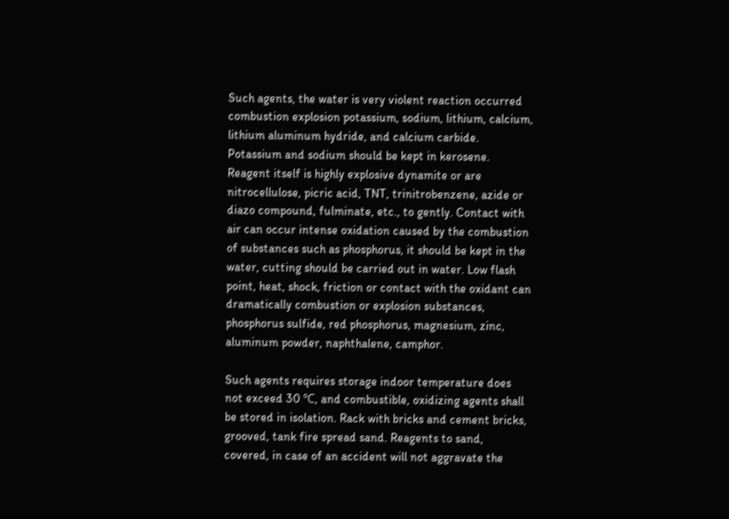Such agents, the water is very violent reaction occurred combustion explosion potassium, sodium, lithium, calcium, lithium aluminum hydride, and calcium carbide. Potassium and sodium should be kept in kerosene. Reagent itself is highly explosive dynamite or are nitrocellulose, picric acid, TNT, trinitrobenzene, azide or diazo compound, fulminate, etc., to gently. Contact with air can occur intense oxidation caused by the combustion of substances such as phosphorus, it should be kept in the water, cutting should be carried out in water. Low flash point, heat, shock, friction or contact with the oxidant can dramatically combustion or explosion substances, phosphorus sulfide, red phosphorus, magnesium, zinc, aluminum powder, naphthalene, camphor.

Such agents requires storage indoor temperature does not exceed 30 ℃, and combustible, oxidizing agents shall be stored in isolation. Rack with bricks and cement bricks, grooved, tank fire spread sand. Reagents to sand, covered, in case of an accident will not aggravate the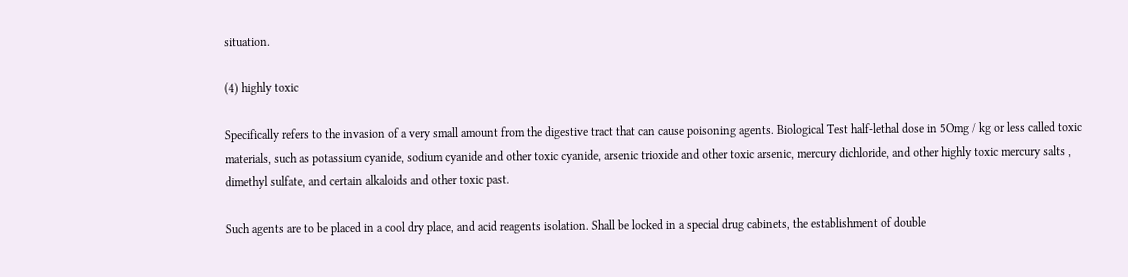situation.

(4) highly toxic

Specifically refers to the invasion of a very small amount from the digestive tract that can cause poisoning agents. Biological Test half-lethal dose in 5Omg / kg or less called toxic materials, such as potassium cyanide, sodium cyanide and other toxic cyanide, arsenic trioxide and other toxic arsenic, mercury dichloride, and other highly toxic mercury salts , dimethyl sulfate, and certain alkaloids and other toxic past.

Such agents are to be placed in a cool dry place, and acid reagents isolation. Shall be locked in a special drug cabinets, the establishment of double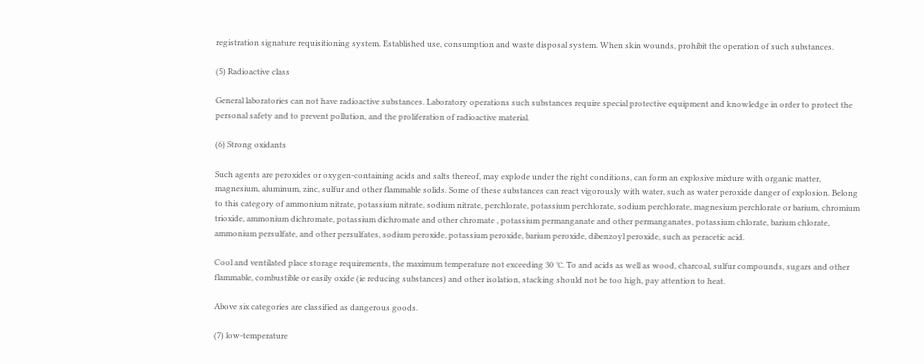registration signature requisitioning system. Established use, consumption and waste disposal system. When skin wounds, prohibit the operation of such substances.

(5) Radioactive class

General laboratories can not have radioactive substances. Laboratory operations such substances require special protective equipment and knowledge in order to protect the personal safety and to prevent pollution, and the proliferation of radioactive material.

(6) Strong oxidants

Such agents are peroxides or oxygen-containing acids and salts thereof, may explode under the right conditions, can form an explosive mixture with organic matter, magnesium, aluminum, zinc, sulfur and other flammable solids. Some of these substances can react vigorously with water, such as water peroxide danger of explosion. Belong to this category of ammonium nitrate, potassium nitrate, sodium nitrate, perchlorate, potassium perchlorate, sodium perchlorate, magnesium perchlorate or barium, chromium trioxide, ammonium dichromate, potassium dichromate and other chromate , potassium permanganate and other permanganates, potassium chlorate, barium chlorate, ammonium persulfate, and other persulfates, sodium peroxide, potassium peroxide, barium peroxide, dibenzoyl peroxide, such as peracetic acid.

Cool and ventilated place storage requirements, the maximum temperature not exceeding 30 ℃. To and acids as well as wood, charcoal, sulfur compounds, sugars and other flammable, combustible or easily oxide (ie reducing substances) and other isolation, stacking should not be too high, pay attention to heat.

Above six categories are classified as dangerous goods.

(7) low-temperature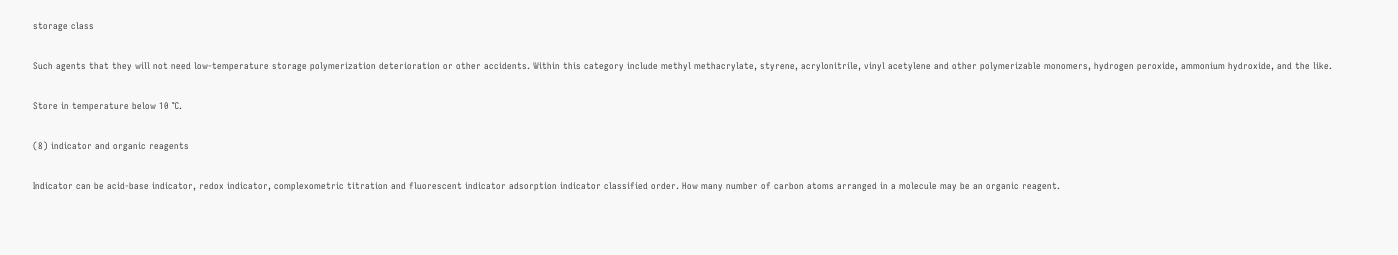storage class

Such agents that they will not need low-temperature storage polymerization deterioration or other accidents. Within this category include methyl methacrylate, styrene, acrylonitrile, vinyl acetylene and other polymerizable monomers, hydrogen peroxide, ammonium hydroxide, and the like.

Store in temperature below 10 ℃.

(8) indicator and organic reagents

Indicator can be acid-base indicator, redox indicator, complexometric titration and fluorescent indicator adsorption indicator classified order. How many number of carbon atoms arranged in a molecule may be an organic reagent.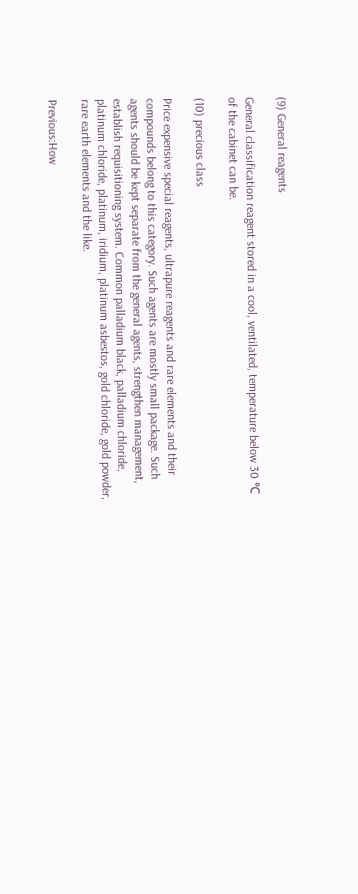(9) General reagents

General classification reagent stored in a cool, ventilated, temperature below 30 ℃ of the cabinet can be.

(10) precious class

Price expensive special reagents, ultrapure reagents and rare elements and their compounds belong to this category. Such agents are mostly small package. Such agents should be kept separate from the general agents, strengthen management, establish requisitioning system. Common palladium black, palladium chloride, platinum chloride, platinum, iridium, platinum asbestos, gold chloride, gold powder, rare earth elements and the like.

Previous:How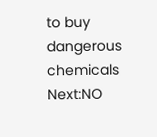to buy dangerous chemicals   Next:NO